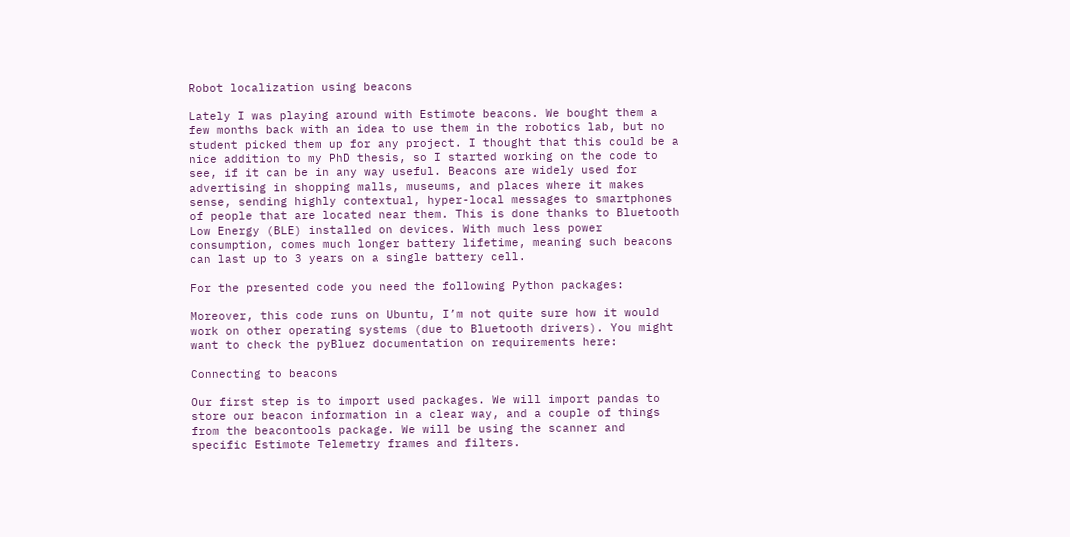Robot localization using beacons

Lately I was playing around with Estimote beacons. We bought them a few months back with an idea to use them in the robotics lab, but no student picked them up for any project. I thought that this could be a nice addition to my PhD thesis, so I started working on the code to see, if it can be in any way useful. Beacons are widely used for advertising in shopping malls, museums, and places where it makes sense, sending highly contextual, hyper-local messages to smartphones of people that are located near them. This is done thanks to Bluetooth Low Energy (BLE) installed on devices. With much less power consumption, comes much longer battery lifetime, meaning such beacons can last up to 3 years on a single battery cell.

For the presented code you need the following Python packages:

Moreover, this code runs on Ubuntu, I’m not quite sure how it would work on other operating systems (due to Bluetooth drivers). You might want to check the pyBluez documentation on requirements here:

Connecting to beacons

Our first step is to import used packages. We will import pandas to store our beacon information in a clear way, and a couple of things from the beacontools package. We will be using the scanner and specific Estimote Telemetry frames and filters.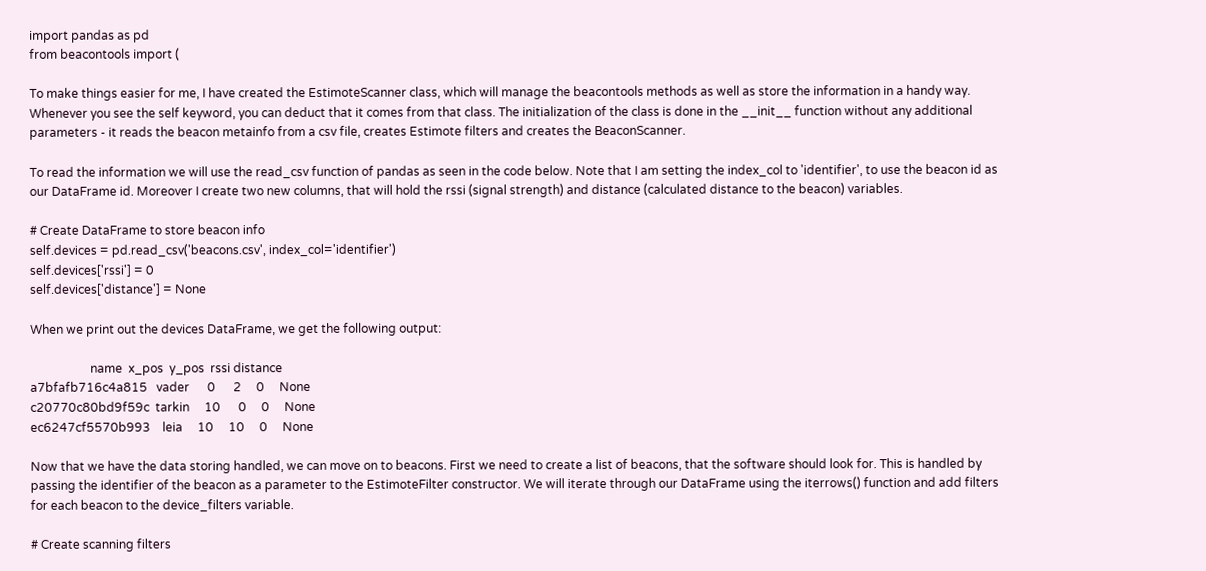import pandas as pd
from beacontools import (

To make things easier for me, I have created the EstimoteScanner class, which will manage the beacontools methods as well as store the information in a handy way. Whenever you see the self keyword, you can deduct that it comes from that class. The initialization of the class is done in the __init__ function without any additional parameters - it reads the beacon metainfo from a csv file, creates Estimote filters and creates the BeaconScanner.

To read the information we will use the read_csv function of pandas as seen in the code below. Note that I am setting the index_col to 'identifier', to use the beacon id as our DataFrame id. Moreover I create two new columns, that will hold the rssi (signal strength) and distance (calculated distance to the beacon) variables.

# Create DataFrame to store beacon info
self.devices = pd.read_csv('beacons.csv', index_col='identifier')
self.devices['rssi'] = 0
self.devices['distance'] = None

When we print out the devices DataFrame, we get the following output:

                    name  x_pos  y_pos  rssi distance
a7bfafb716c4a815   vader      0      2     0     None
c20770c80bd9f59c  tarkin     10      0     0     None
ec6247cf5570b993    leia     10     10     0     None

Now that we have the data storing handled, we can move on to beacons. First we need to create a list of beacons, that the software should look for. This is handled by passing the identifier of the beacon as a parameter to the EstimoteFilter constructor. We will iterate through our DataFrame using the iterrows() function and add filters for each beacon to the device_filters variable.

# Create scanning filters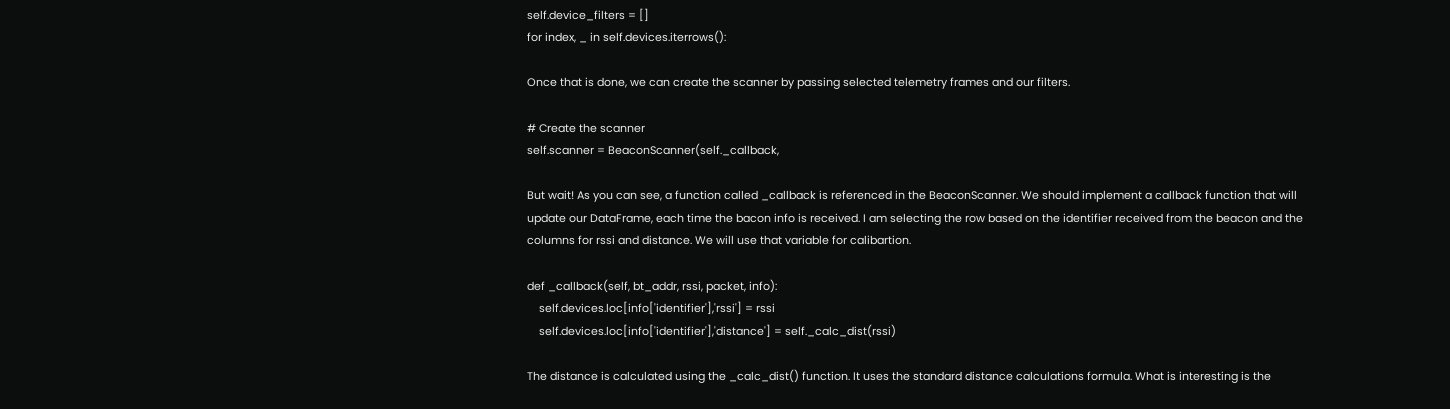self.device_filters = []
for index, _ in self.devices.iterrows():

Once that is done, we can create the scanner by passing selected telemetry frames and our filters.

# Create the scanner
self.scanner = BeaconScanner(self._callback,

But wait! As you can see, a function called _callback is referenced in the BeaconScanner. We should implement a callback function that will update our DataFrame, each time the bacon info is received. I am selecting the row based on the identifier received from the beacon and the columns for rssi and distance. We will use that variable for calibartion.

def _callback(self, bt_addr, rssi, packet, info):
    self.devices.loc[info['identifier'],'rssi'] = rssi
    self.devices.loc[info['identifier'],'distance'] = self._calc_dist(rssi)

The distance is calculated using the _calc_dist() function. It uses the standard distance calculations formula. What is interesting is the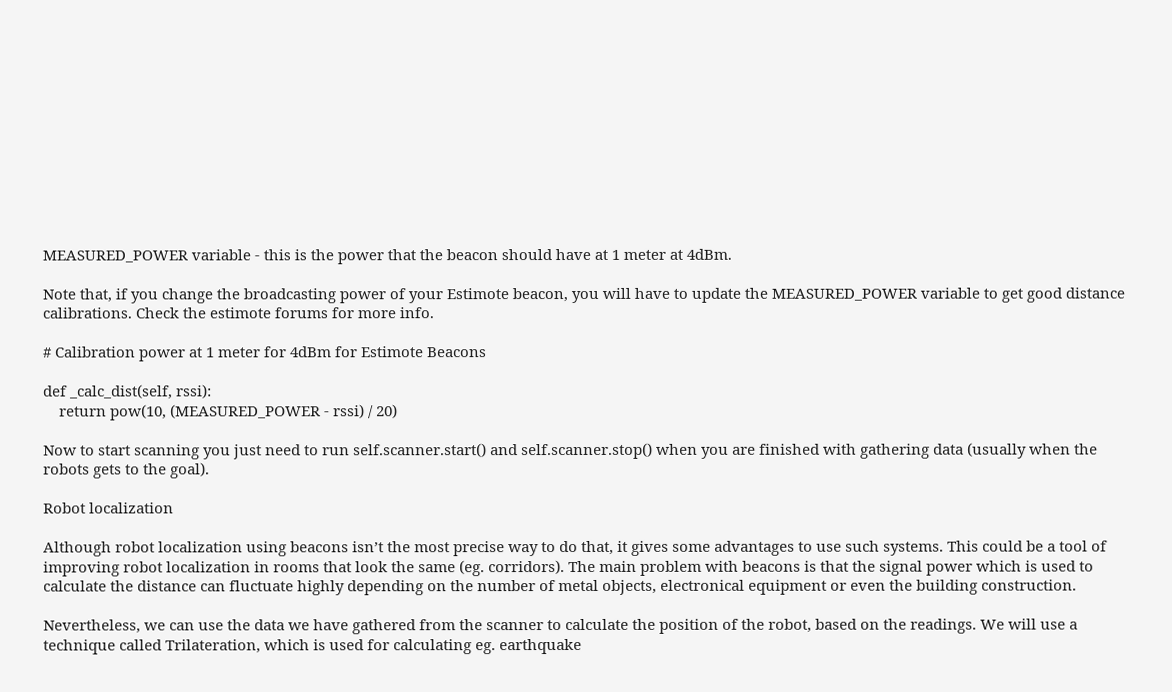MEASURED_POWER variable - this is the power that the beacon should have at 1 meter at 4dBm.

Note that, if you change the broadcasting power of your Estimote beacon, you will have to update the MEASURED_POWER variable to get good distance calibrations. Check the estimote forums for more info.

# Calibration power at 1 meter for 4dBm for Estimote Beacons

def _calc_dist(self, rssi):
    return pow(10, (MEASURED_POWER - rssi) / 20)

Now to start scanning you just need to run self.scanner.start() and self.scanner.stop() when you are finished with gathering data (usually when the robots gets to the goal).

Robot localization

Although robot localization using beacons isn’t the most precise way to do that, it gives some advantages to use such systems. This could be a tool of improving robot localization in rooms that look the same (eg. corridors). The main problem with beacons is that the signal power which is used to calculate the distance can fluctuate highly depending on the number of metal objects, electronical equipment or even the building construction.

Nevertheless, we can use the data we have gathered from the scanner to calculate the position of the robot, based on the readings. We will use a technique called Trilateration, which is used for calculating eg. earthquake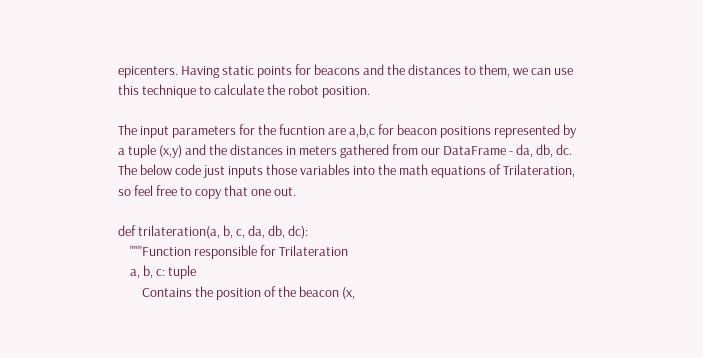epicenters. Having static points for beacons and the distances to them, we can use this technique to calculate the robot position.

The input parameters for the fucntion are a,b,c for beacon positions represented by a tuple (x,y) and the distances in meters gathered from our DataFrame - da, db, dc. The below code just inputs those variables into the math equations of Trilateration, so feel free to copy that one out.

def trilateration(a, b, c, da, db, dc):
    """Function responsible for Trilateration
    a, b, c: tuple
        Contains the position of the beacon (x,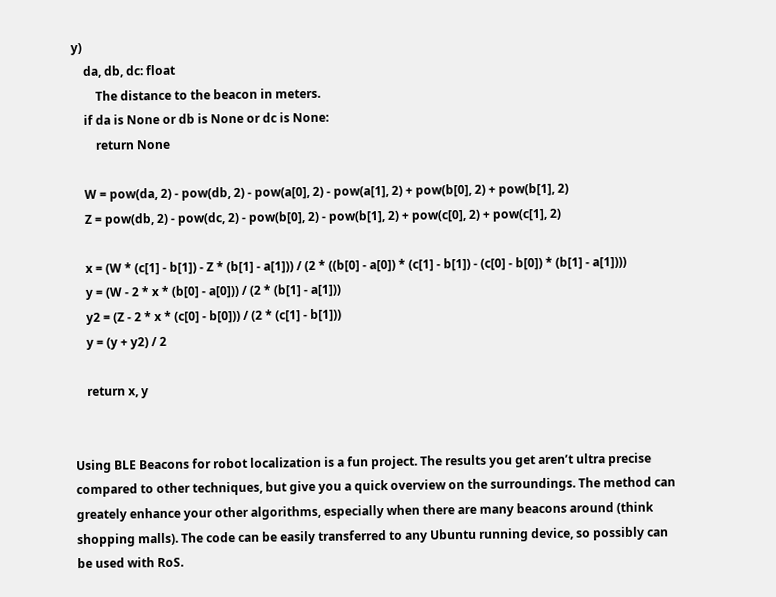y)
    da, db, dc: float
        The distance to the beacon in meters.
    if da is None or db is None or dc is None:
        return None

    W = pow(da, 2) - pow(db, 2) - pow(a[0], 2) - pow(a[1], 2) + pow(b[0], 2) + pow(b[1], 2)
    Z = pow(db, 2) - pow(dc, 2) - pow(b[0], 2) - pow(b[1], 2) + pow(c[0], 2) + pow(c[1], 2)

    x = (W * (c[1] - b[1]) - Z * (b[1] - a[1])) / (2 * ((b[0] - a[0]) * (c[1] - b[1]) - (c[0] - b[0]) * (b[1] - a[1])))
    y = (W - 2 * x * (b[0] - a[0])) / (2 * (b[1] - a[1]))
    y2 = (Z - 2 * x * (c[0] - b[0])) / (2 * (c[1] - b[1]))
    y = (y + y2) / 2

    return x, y


Using BLE Beacons for robot localization is a fun project. The results you get aren’t ultra precise compared to other techniques, but give you a quick overview on the surroundings. The method can greately enhance your other algorithms, especially when there are many beacons around (think shopping malls). The code can be easily transferred to any Ubuntu running device, so possibly can be used with RoS.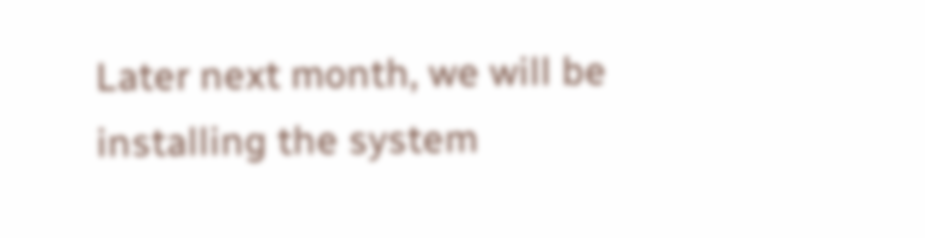Later next month, we will be installing the system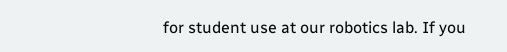for student use at our robotics lab. If you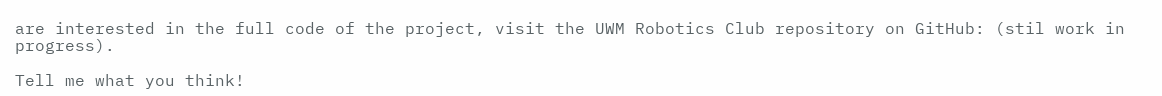are interested in the full code of the project, visit the UWM Robotics Club repository on GitHub: (stil work in progress).

Tell me what you think!